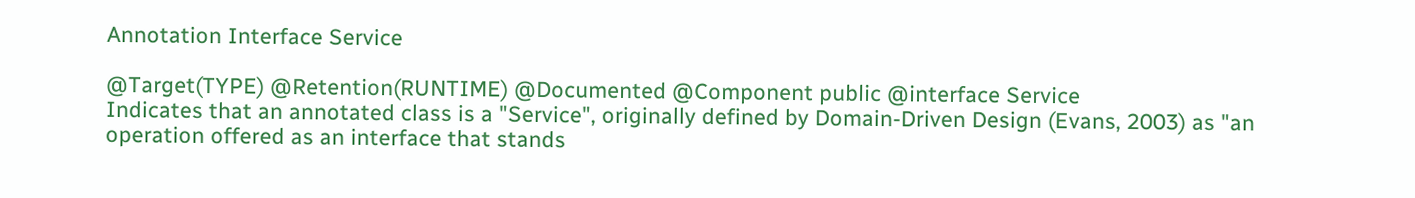Annotation Interface Service

@Target(TYPE) @Retention(RUNTIME) @Documented @Component public @interface Service
Indicates that an annotated class is a "Service", originally defined by Domain-Driven Design (Evans, 2003) as "an operation offered as an interface that stands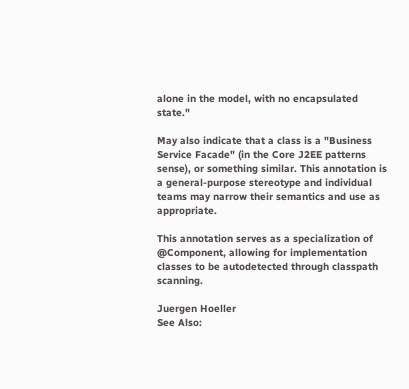alone in the model, with no encapsulated state."

May also indicate that a class is a "Business Service Facade" (in the Core J2EE patterns sense), or something similar. This annotation is a general-purpose stereotype and individual teams may narrow their semantics and use as appropriate.

This annotation serves as a specialization of @Component, allowing for implementation classes to be autodetected through classpath scanning.

Juergen Hoeller
See Also: